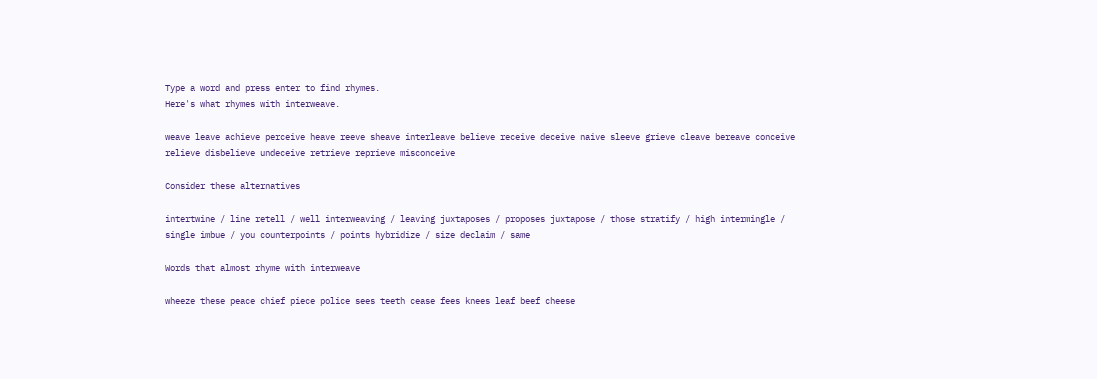Type a word and press enter to find rhymes.
Here's what rhymes with interweave.

weave leave achieve perceive heave reeve sheave interleave believe receive deceive naive sleeve grieve cleave bereave conceive relieve disbelieve undeceive retrieve reprieve misconceive

Consider these alternatives

intertwine / line retell / well interweaving / leaving juxtaposes / proposes juxtapose / those stratify / high intermingle / single imbue / you counterpoints / points hybridize / size declaim / same

Words that almost rhyme with interweave

wheeze these peace chief piece police sees teeth cease fees knees leaf beef cheese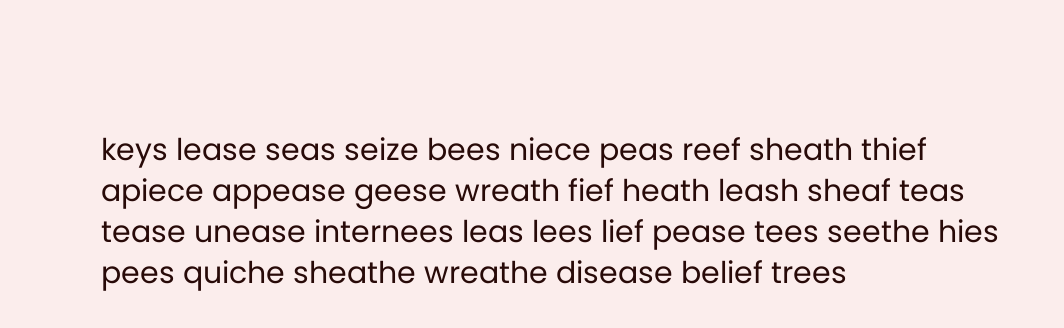keys lease seas seize bees niece peas reef sheath thief apiece appease geese wreath fief heath leash sheaf teas tease unease internees leas lees lief pease tees seethe hies pees quiche sheathe wreathe disease belief trees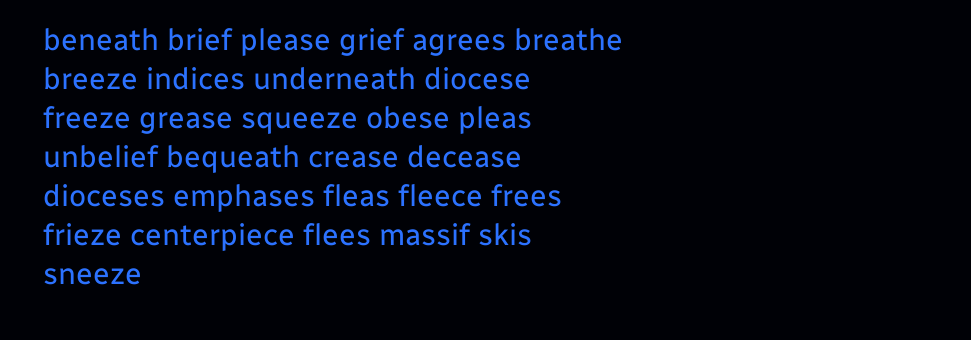beneath brief please grief agrees breathe breeze indices underneath diocese freeze grease squeeze obese pleas unbelief bequeath crease decease dioceses emphases fleas fleece frees frieze centerpiece flees massif skis sneeze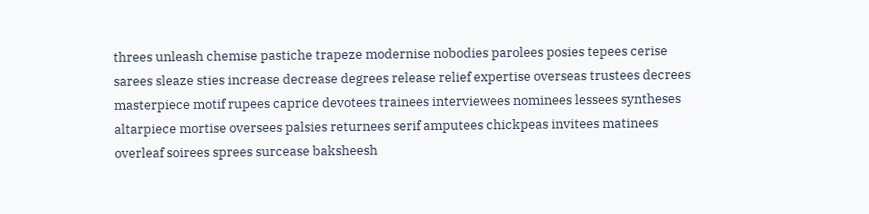threes unleash chemise pastiche trapeze modernise nobodies parolees posies tepees cerise sarees sleaze sties increase decrease degrees release relief expertise overseas trustees decrees masterpiece motif rupees caprice devotees trainees interviewees nominees lessees syntheses altarpiece mortise oversees palsies returnees serif amputees chickpeas invitees matinees overleaf soirees sprees surcease baksheesh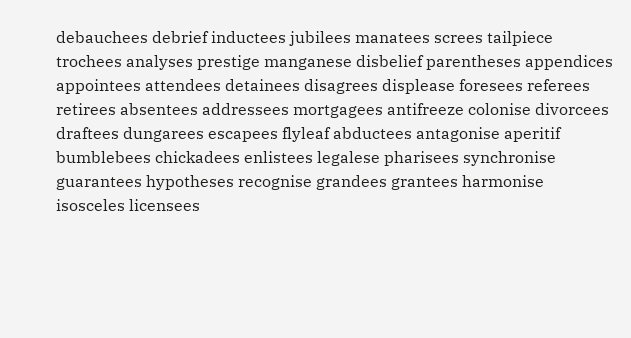debauchees debrief inductees jubilees manatees screes tailpiece trochees analyses prestige manganese disbelief parentheses appendices appointees attendees detainees disagrees displease foresees referees retirees absentees addressees mortgagees antifreeze colonise divorcees draftees dungarees escapees flyleaf abductees antagonise aperitif bumblebees chickadees enlistees legalese pharisees synchronise guarantees hypotheses recognise grandees grantees harmonise isosceles licensees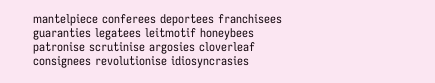mantelpiece conferees deportees franchisees guaranties legatees leitmotif honeybees patronise scrutinise argosies cloverleaf consignees revolutionise idiosyncrasies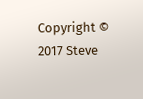Copyright © 2017 Steve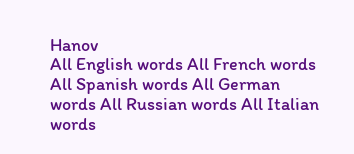Hanov
All English words All French words All Spanish words All German words All Russian words All Italian words